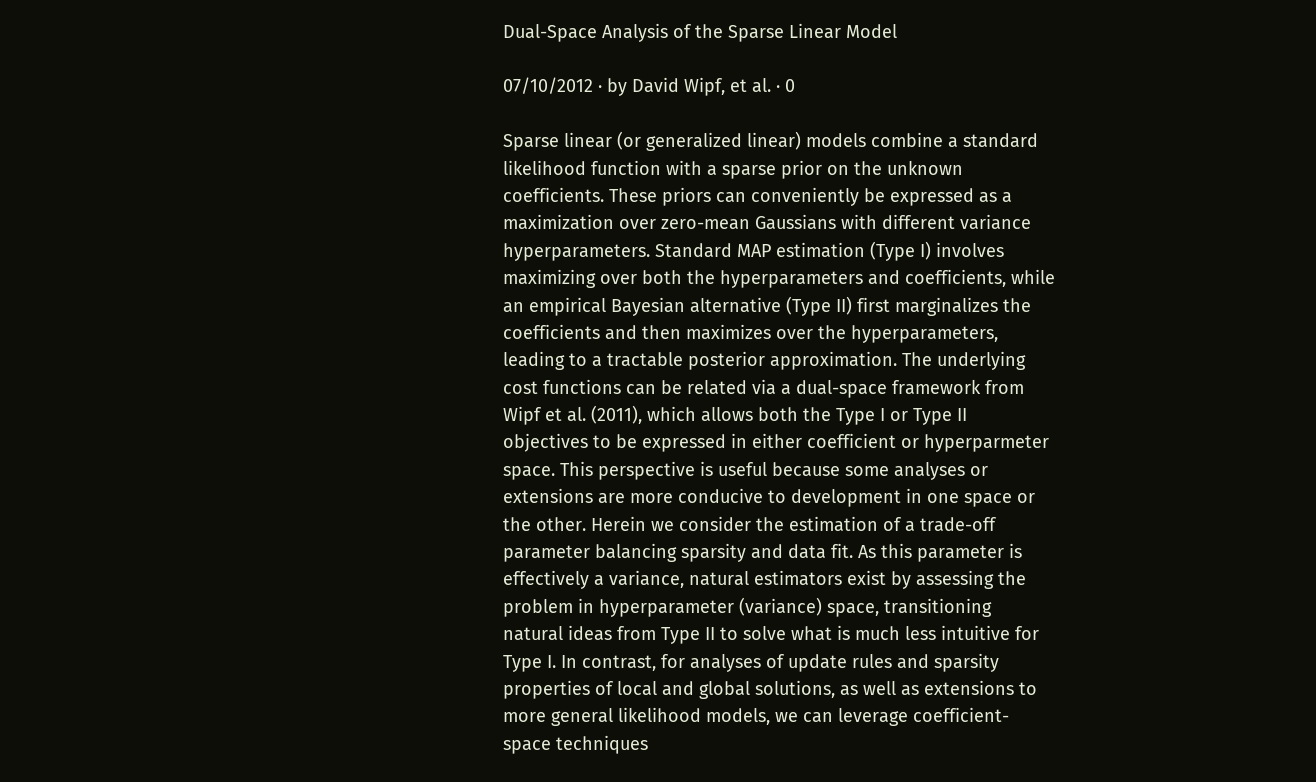Dual-Space Analysis of the Sparse Linear Model

07/10/2012 ∙ by David Wipf, et al. ∙ 0

Sparse linear (or generalized linear) models combine a standard likelihood function with a sparse prior on the unknown coefficients. These priors can conveniently be expressed as a maximization over zero-mean Gaussians with different variance hyperparameters. Standard MAP estimation (Type I) involves maximizing over both the hyperparameters and coefficients, while an empirical Bayesian alternative (Type II) first marginalizes the coefficients and then maximizes over the hyperparameters, leading to a tractable posterior approximation. The underlying cost functions can be related via a dual-space framework from Wipf et al. (2011), which allows both the Type I or Type II objectives to be expressed in either coefficient or hyperparmeter space. This perspective is useful because some analyses or extensions are more conducive to development in one space or the other. Herein we consider the estimation of a trade-off parameter balancing sparsity and data fit. As this parameter is effectively a variance, natural estimators exist by assessing the problem in hyperparameter (variance) space, transitioning natural ideas from Type II to solve what is much less intuitive for Type I. In contrast, for analyses of update rules and sparsity properties of local and global solutions, as well as extensions to more general likelihood models, we can leverage coefficient-space techniques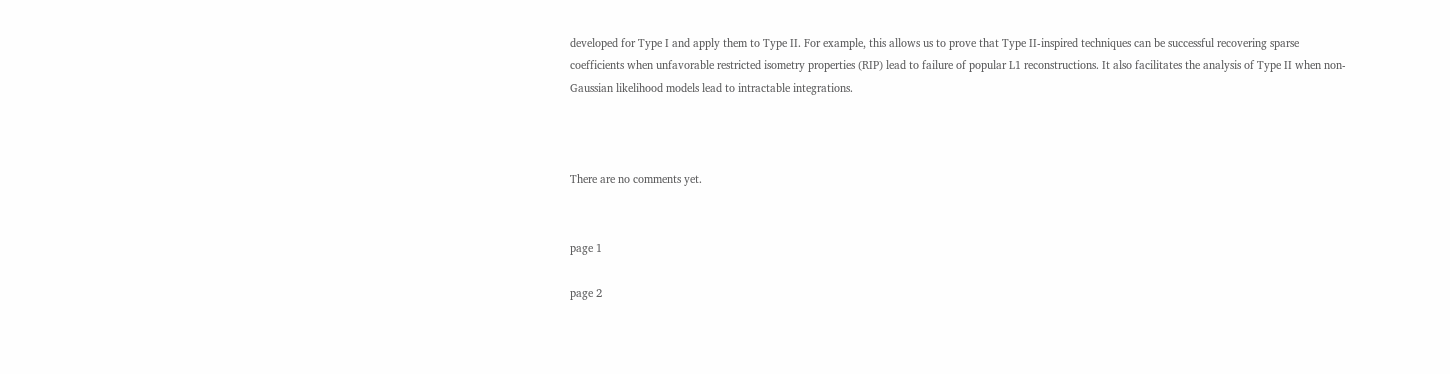developed for Type I and apply them to Type II. For example, this allows us to prove that Type II-inspired techniques can be successful recovering sparse coefficients when unfavorable restricted isometry properties (RIP) lead to failure of popular L1 reconstructions. It also facilitates the analysis of Type II when non-Gaussian likelihood models lead to intractable integrations.



There are no comments yet.


page 1

page 2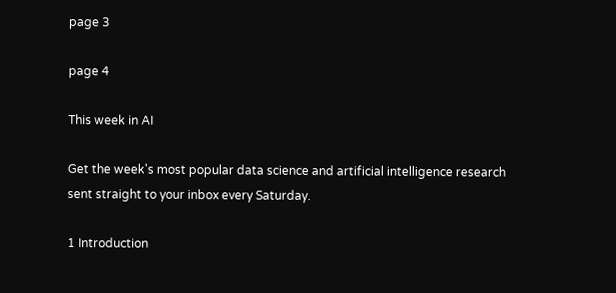page 3

page 4

This week in AI

Get the week's most popular data science and artificial intelligence research sent straight to your inbox every Saturday.

1 Introduction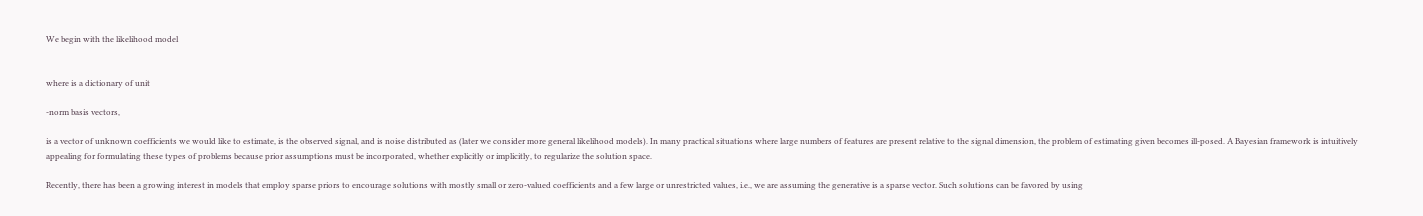We begin with the likelihood model


where is a dictionary of unit

-norm basis vectors,

is a vector of unknown coefficients we would like to estimate, is the observed signal, and is noise distributed as (later we consider more general likelihood models). In many practical situations where large numbers of features are present relative to the signal dimension, the problem of estimating given becomes ill-posed. A Bayesian framework is intuitively appealing for formulating these types of problems because prior assumptions must be incorporated, whether explicitly or implicitly, to regularize the solution space.

Recently, there has been a growing interest in models that employ sparse priors to encourage solutions with mostly small or zero-valued coefficients and a few large or unrestricted values, i.e., we are assuming the generative is a sparse vector. Such solutions can be favored by using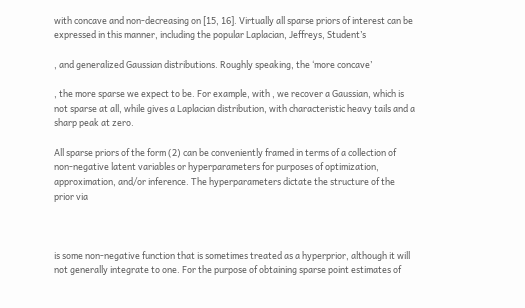with concave and non-decreasing on [15, 16]. Virtually all sparse priors of interest can be expressed in this manner, including the popular Laplacian, Jeffreys, Student’s

, and generalized Gaussian distributions. Roughly speaking, the ‘more concave’

, the more sparse we expect to be. For example, with , we recover a Gaussian, which is not sparse at all, while gives a Laplacian distribution, with characteristic heavy tails and a sharp peak at zero.

All sparse priors of the form (2) can be conveniently framed in terms of a collection of non-negative latent variables or hyperparameters for purposes of optimization, approximation, and/or inference. The hyperparameters dictate the structure of the prior via



is some non-negative function that is sometimes treated as a hyperprior, although it will not generally integrate to one. For the purpose of obtaining sparse point estimates of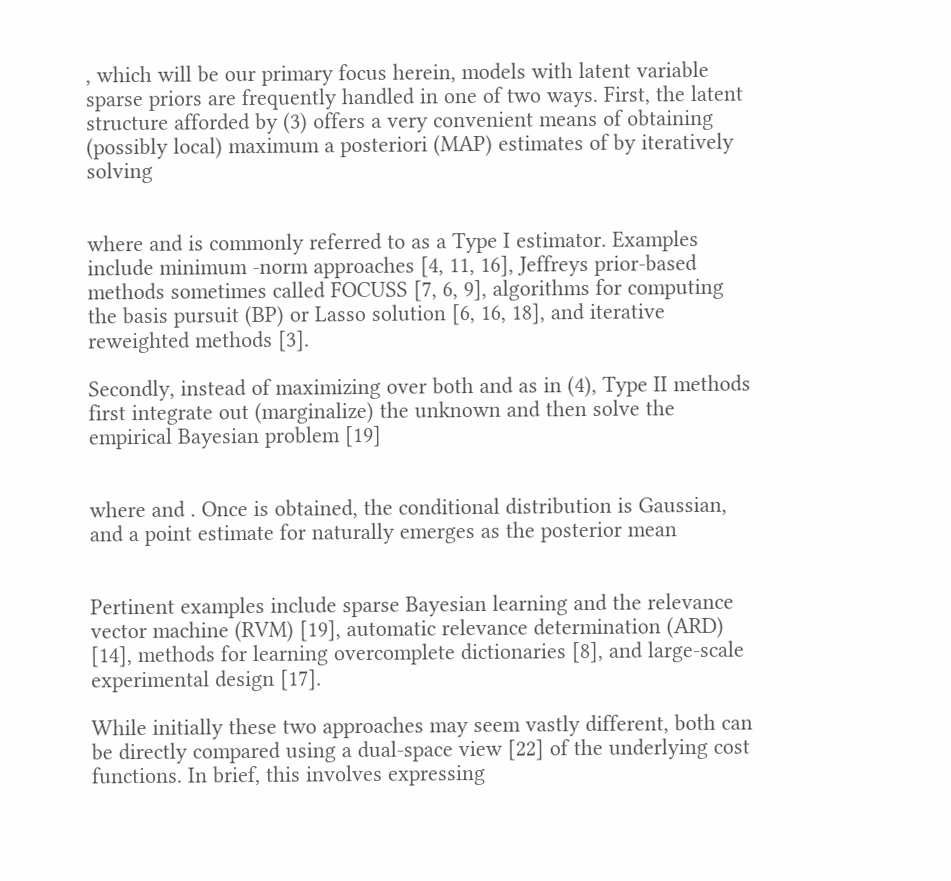, which will be our primary focus herein, models with latent variable sparse priors are frequently handled in one of two ways. First, the latent structure afforded by (3) offers a very convenient means of obtaining (possibly local) maximum a posteriori (MAP) estimates of by iteratively solving


where and is commonly referred to as a Type I estimator. Examples include minimum -norm approaches [4, 11, 16], Jeffreys prior-based methods sometimes called FOCUSS [7, 6, 9], algorithms for computing the basis pursuit (BP) or Lasso solution [6, 16, 18], and iterative reweighted methods [3].

Secondly, instead of maximizing over both and as in (4), Type II methods first integrate out (marginalize) the unknown and then solve the empirical Bayesian problem [19]


where and . Once is obtained, the conditional distribution is Gaussian, and a point estimate for naturally emerges as the posterior mean


Pertinent examples include sparse Bayesian learning and the relevance vector machine (RVM) [19], automatic relevance determination (ARD) [14], methods for learning overcomplete dictionaries [8], and large-scale experimental design [17].

While initially these two approaches may seem vastly different, both can be directly compared using a dual-space view [22] of the underlying cost functions. In brief, this involves expressing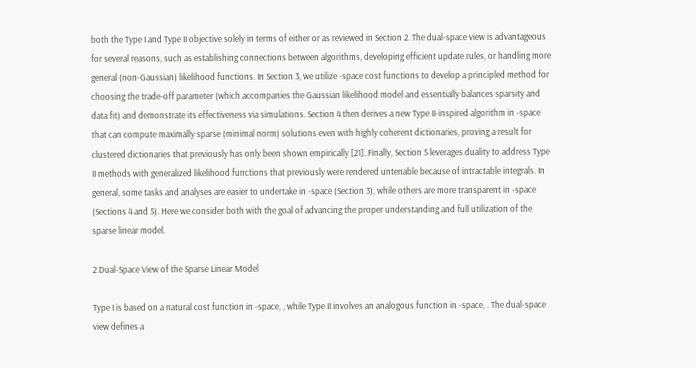both the Type I and Type II objective solely in terms of either or as reviewed in Section 2. The dual-space view is advantageous for several reasons, such as establishing connections between algorithms, developing efficient update rules, or handling more general (non-Gaussian) likelihood functions. In Section 3, we utilize -space cost functions to develop a principled method for choosing the trade-off parameter (which accompanies the Gaussian likelihood model and essentially balances sparsity and data fit) and demonstrate its effectiveness via simulations. Section 4 then derives a new Type II-inspired algorithm in -space that can compute maximally sparse (minimal norm) solutions even with highly coherent dictionaries, proving a result for clustered dictionaries that previously has only been shown empirically [21]. Finally, Section 5 leverages duality to address Type II methods with generalized likelihood functions that previously were rendered untenable because of intractable integrals. In general, some tasks and analyses are easier to undertake in -space (Section 3), while others are more transparent in -space (Sections 4 and 5). Here we consider both with the goal of advancing the proper understanding and full utilization of the sparse linear model.

2 Dual-Space View of the Sparse Linear Model

Type I is based on a natural cost function in -space, , while Type II involves an analogous function in -space, . The dual-space view defines a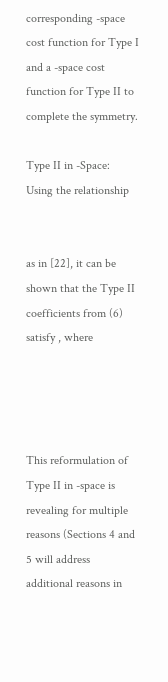corresponding -space cost function for Type I and a -space cost function for Type II to complete the symmetry.

Type II in -Space: Using the relationship


as in [22], it can be shown that the Type II coefficients from (6) satisfy , where




This reformulation of Type II in -space is revealing for multiple reasons (Sections 4 and 5 will address additional reasons in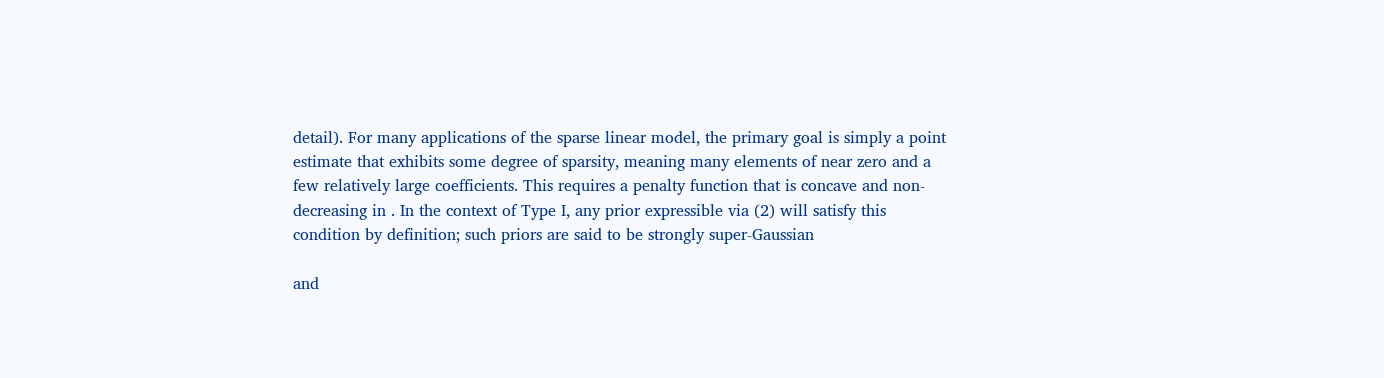detail). For many applications of the sparse linear model, the primary goal is simply a point estimate that exhibits some degree of sparsity, meaning many elements of near zero and a few relatively large coefficients. This requires a penalty function that is concave and non-decreasing in . In the context of Type I, any prior expressible via (2) will satisfy this condition by definition; such priors are said to be strongly super-Gaussian

and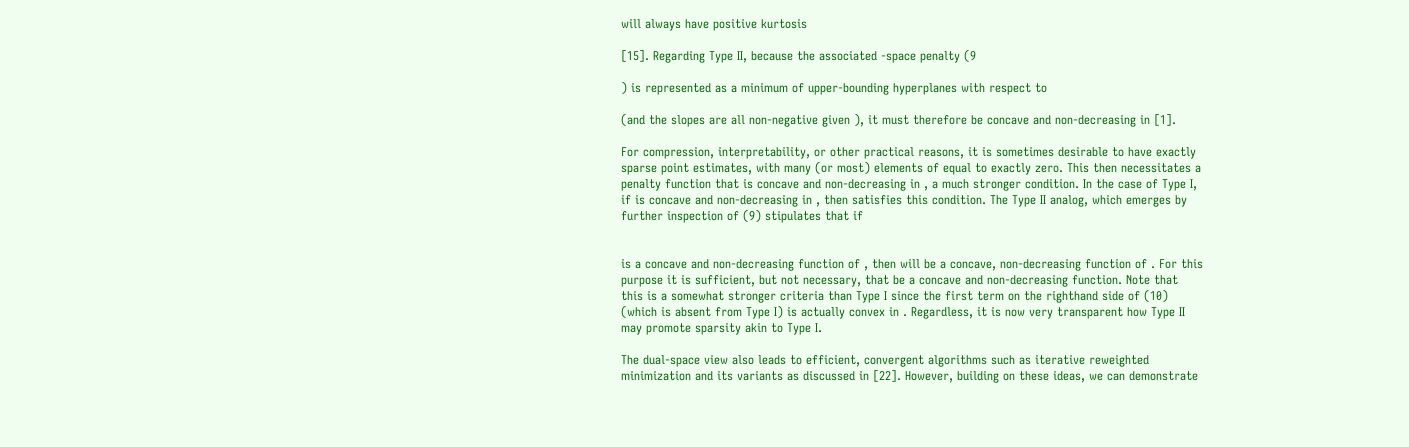will always have positive kurtosis

[15]. Regarding Type II, because the associated -space penalty (9

) is represented as a minimum of upper-bounding hyperplanes with respect to

(and the slopes are all non-negative given ), it must therefore be concave and non-decreasing in [1].

For compression, interpretability, or other practical reasons, it is sometimes desirable to have exactly sparse point estimates, with many (or most) elements of equal to exactly zero. This then necessitates a penalty function that is concave and non-decreasing in , a much stronger condition. In the case of Type I, if is concave and non-decreasing in , then satisfies this condition. The Type II analog, which emerges by further inspection of (9) stipulates that if


is a concave and non-decreasing function of , then will be a concave, non-decreasing function of . For this purpose it is sufficient, but not necessary, that be a concave and non-decreasing function. Note that this is a somewhat stronger criteria than Type I since the first term on the righthand side of (10) (which is absent from Type I) is actually convex in . Regardless, it is now very transparent how Type II may promote sparsity akin to Type I.

The dual-space view also leads to efficient, convergent algorithms such as iterative reweighted minimization and its variants as discussed in [22]. However, building on these ideas, we can demonstrate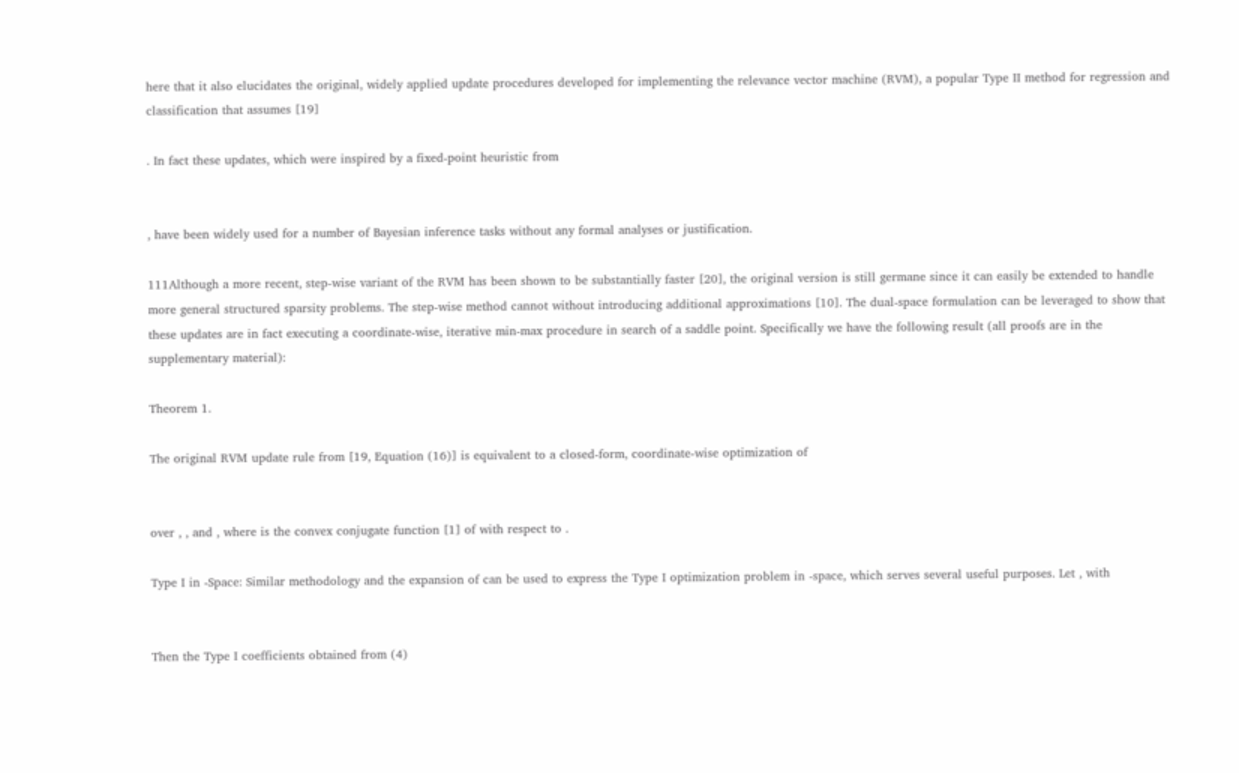here that it also elucidates the original, widely applied update procedures developed for implementing the relevance vector machine (RVM), a popular Type II method for regression and classification that assumes [19]

. In fact these updates, which were inspired by a fixed-point heuristic from


, have been widely used for a number of Bayesian inference tasks without any formal analyses or justification.

111Although a more recent, step-wise variant of the RVM has been shown to be substantially faster [20], the original version is still germane since it can easily be extended to handle more general structured sparsity problems. The step-wise method cannot without introducing additional approximations [10]. The dual-space formulation can be leveraged to show that these updates are in fact executing a coordinate-wise, iterative min-max procedure in search of a saddle point. Specifically we have the following result (all proofs are in the supplementary material):

Theorem 1.

The original RVM update rule from [19, Equation (16)] is equivalent to a closed-form, coordinate-wise optimization of


over , , and , where is the convex conjugate function [1] of with respect to .

Type I in -Space: Similar methodology and the expansion of can be used to express the Type I optimization problem in -space, which serves several useful purposes. Let , with


Then the Type I coefficients obtained from (4)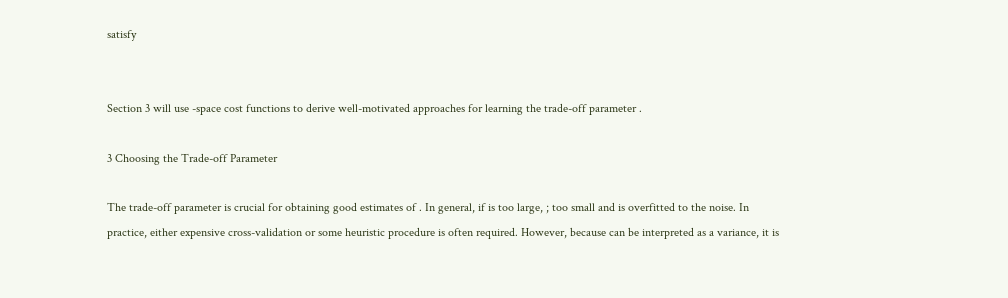satisfy


Section 3 will use -space cost functions to derive well-motivated approaches for learning the trade-off parameter .

3 Choosing the Trade-off Parameter

The trade-off parameter is crucial for obtaining good estimates of . In general, if is too large, ; too small and is overfitted to the noise. In practice, either expensive cross-validation or some heuristic procedure is often required. However, because can be interpreted as a variance, it is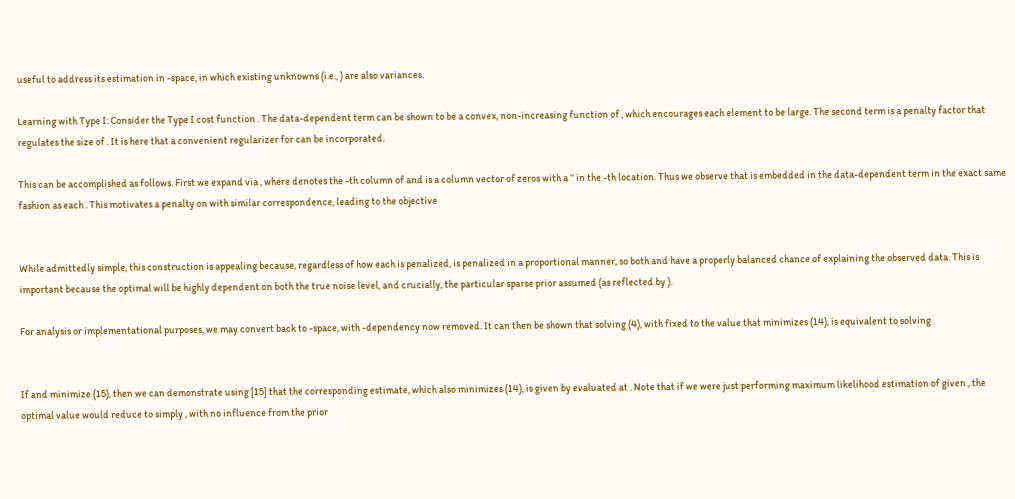useful to address its estimation in -space, in which existing unknowns (i.e., ) are also variances.

Learning with Type I: Consider the Type I cost function . The data-dependent term can be shown to be a convex, non-increasing function of , which encourages each element to be large. The second term is a penalty factor that regulates the size of . It is here that a convenient regularizer for can be incorporated.

This can be accomplished as follows. First we expand via , where denotes the -th column of and is a column vector of zeros with a ‘’ in the -th location. Thus we observe that is embedded in the data-dependent term in the exact same fashion as each . This motivates a penalty on with similar correspondence, leading to the objective


While admittedly simple, this construction is appealing because, regardless of how each is penalized, is penalized in a proportional manner, so both and have a properly balanced chance of explaining the observed data. This is important because the optimal will be highly dependent on both the true noise level, and crucially, the particular sparse prior assumed (as reflected by ).

For analysis or implementational purposes, we may convert back to -space, with -dependency now removed. It can then be shown that solving (4), with fixed to the value that minimizes (14), is equivalent to solving


If and minimize (15), then we can demonstrate using [15] that the corresponding estimate, which also minimizes (14), is given by evaluated at . Note that if we were just performing maximum likelihood estimation of given , the optimal value would reduce to simply , with no influence from the prior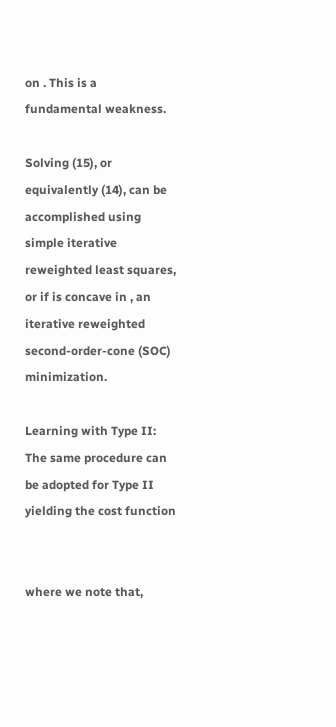on . This is a fundamental weakness.

Solving (15), or equivalently (14), can be accomplished using simple iterative reweighted least squares, or if is concave in , an iterative reweighted second-order-cone (SOC) minimization.

Learning with Type II: The same procedure can be adopted for Type II yielding the cost function


where we note that,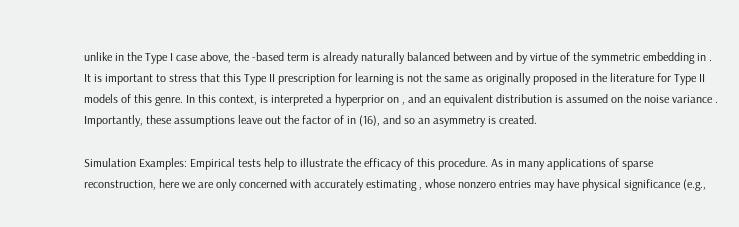unlike in the Type I case above, the -based term is already naturally balanced between and by virtue of the symmetric embedding in . It is important to stress that this Type II prescription for learning is not the same as originally proposed in the literature for Type II models of this genre. In this context, is interpreted a hyperprior on , and an equivalent distribution is assumed on the noise variance . Importantly, these assumptions leave out the factor of in (16), and so an asymmetry is created.

Simulation Examples: Empirical tests help to illustrate the efficacy of this procedure. As in many applications of sparse reconstruction, here we are only concerned with accurately estimating , whose nonzero entries may have physical significance (e.g.,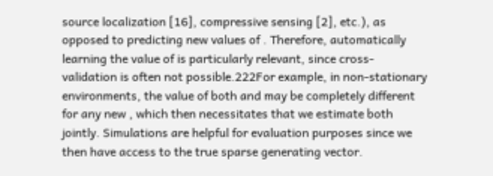source localization [16], compressive sensing [2], etc.), as opposed to predicting new values of . Therefore, automatically learning the value of is particularly relevant, since cross-validation is often not possible.222For example, in non-stationary environments, the value of both and may be completely different for any new , which then necessitates that we estimate both jointly. Simulations are helpful for evaluation purposes since we then have access to the true sparse generating vector.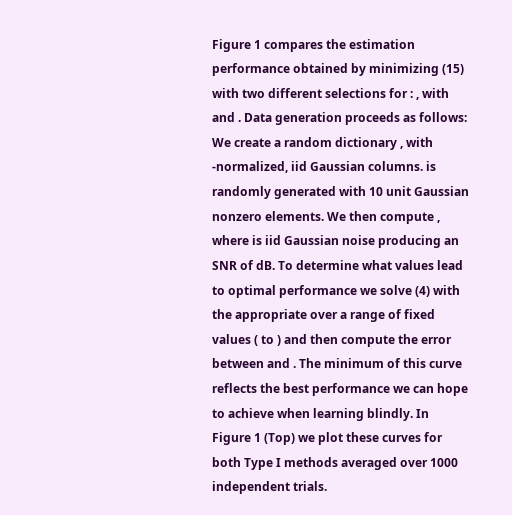Figure 1 compares the estimation performance obtained by minimizing (15) with two different selections for : , with and . Data generation proceeds as follows: We create a random dictionary , with -normalized, iid Gaussian columns. is randomly generated with 10 unit Gaussian nonzero elements. We then compute , where is iid Gaussian noise producing an SNR of dB. To determine what values lead to optimal performance we solve (4) with the appropriate over a range of fixed values ( to ) and then compute the error between and . The minimum of this curve reflects the best performance we can hope to achieve when learning blindly. In Figure 1 (Top) we plot these curves for both Type I methods averaged over 1000 independent trials.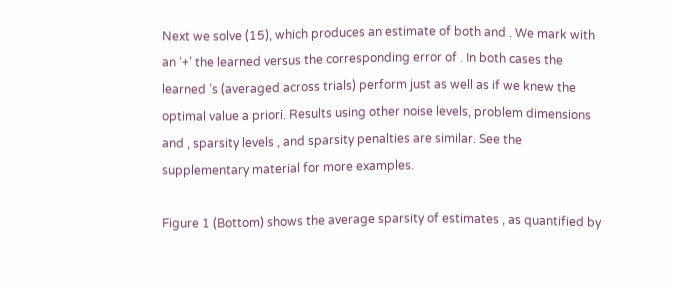Next we solve (15), which produces an estimate of both and . We mark with an ‘+’ the learned versus the corresponding error of . In both cases the learned ’s (averaged across trials) perform just as well as if we knew the optimal value a priori. Results using other noise levels, problem dimensions and , sparsity levels , and sparsity penalties are similar. See the supplementary material for more examples.

Figure 1 (Bottom) shows the average sparsity of estimates , as quantified by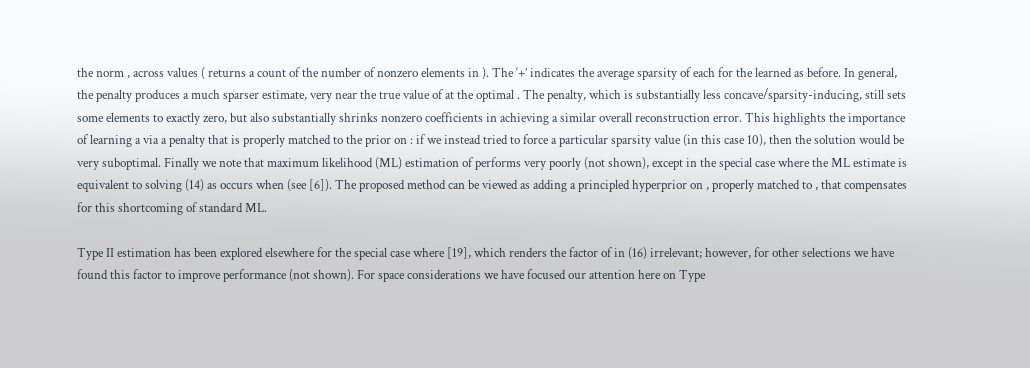the norm , across values ( returns a count of the number of nonzero elements in ). The ‘+’ indicates the average sparsity of each for the learned as before. In general, the penalty produces a much sparser estimate, very near the true value of at the optimal . The penalty, which is substantially less concave/sparsity-inducing, still sets some elements to exactly zero, but also substantially shrinks nonzero coefficients in achieving a similar overall reconstruction error. This highlights the importance of learning a via a penalty that is properly matched to the prior on : if we instead tried to force a particular sparsity value (in this case 10), then the solution would be very suboptimal. Finally we note that maximum likelihood (ML) estimation of performs very poorly (not shown), except in the special case where the ML estimate is equivalent to solving (14) as occurs when (see [6]). The proposed method can be viewed as adding a principled hyperprior on , properly matched to , that compensates for this shortcoming of standard ML.

Type II estimation has been explored elsewhere for the special case where [19], which renders the factor of in (16) irrelevant; however, for other selections we have found this factor to improve performance (not shown). For space considerations we have focused our attention here on Type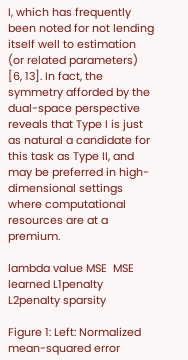I, which has frequently been noted for not lending itself well to estimation (or related parameters) [6, 13]. In fact, the symmetry afforded by the dual-space perspective reveals that Type I is just as natural a candidate for this task as Type II, and may be preferred in high-dimensional settings where computational resources are at a premium.

lambda value MSE  MSE learned L1penalty L2penalty sparsity

Figure 1: Left: Normalized mean-squared error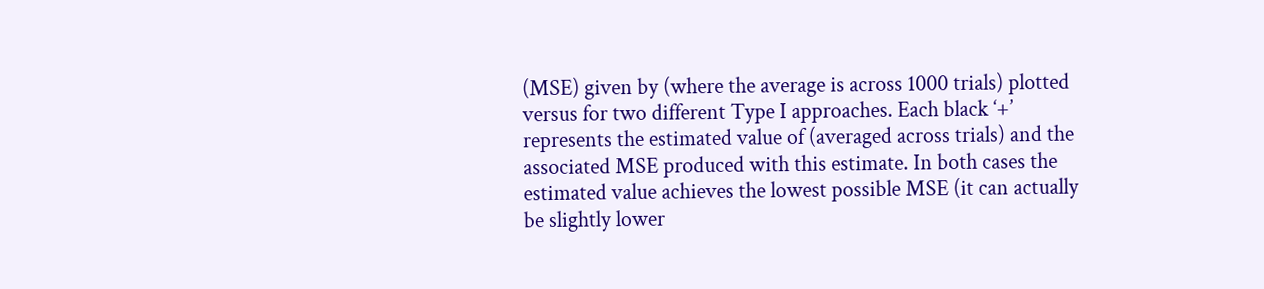(MSE) given by (where the average is across 1000 trials) plotted versus for two different Type I approaches. Each black ‘+’ represents the estimated value of (averaged across trials) and the associated MSE produced with this estimate. In both cases the estimated value achieves the lowest possible MSE (it can actually be slightly lower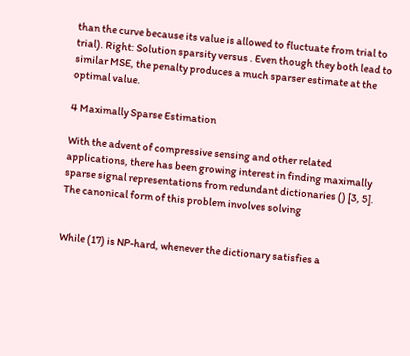than the curve because its value is allowed to fluctuate from trial to trial). Right: Solution sparsity versus . Even though they both lead to similar MSE, the penalty produces a much sparser estimate at the optimal value.

4 Maximally Sparse Estimation

With the advent of compressive sensing and other related applications, there has been growing interest in finding maximally sparse signal representations from redundant dictionaries () [3, 5]. The canonical form of this problem involves solving


While (17) is NP-hard, whenever the dictionary satisfies a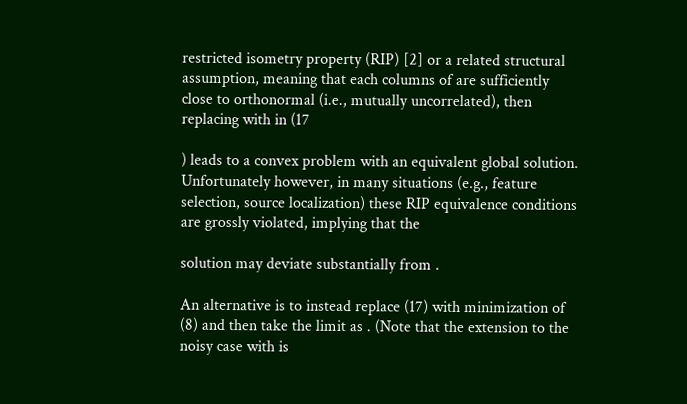restricted isometry property (RIP) [2] or a related structural assumption, meaning that each columns of are sufficiently close to orthonormal (i.e., mutually uncorrelated), then replacing with in (17

) leads to a convex problem with an equivalent global solution. Unfortunately however, in many situations (e.g., feature selection, source localization) these RIP equivalence conditions are grossly violated, implying that the

solution may deviate substantially from .

An alternative is to instead replace (17) with minimization of (8) and then take the limit as . (Note that the extension to the noisy case with is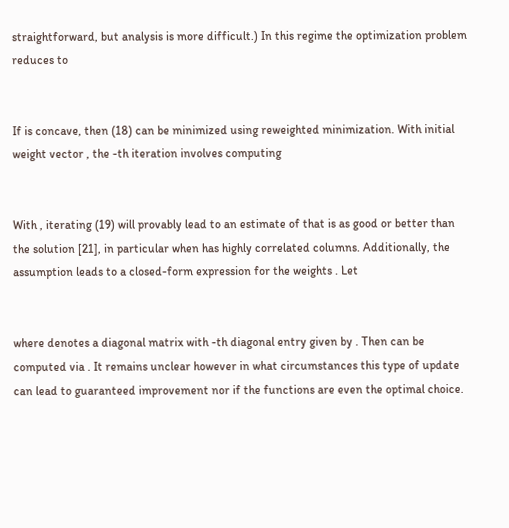straightforward, but analysis is more difficult.) In this regime the optimization problem reduces to


If is concave, then (18) can be minimized using reweighted minimization. With initial weight vector , the -th iteration involves computing


With , iterating (19) will provably lead to an estimate of that is as good or better than the solution [21], in particular when has highly correlated columns. Additionally, the assumption leads to a closed-form expression for the weights . Let


where denotes a diagonal matrix with -th diagonal entry given by . Then can be computed via . It remains unclear however in what circumstances this type of update can lead to guaranteed improvement nor if the functions are even the optimal choice.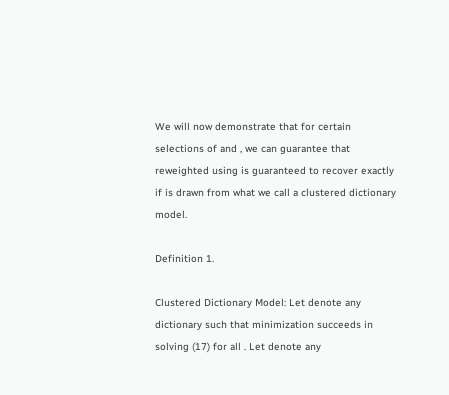We will now demonstrate that for certain selections of and , we can guarantee that reweighted using is guaranteed to recover exactly if is drawn from what we call a clustered dictionary model.

Definition 1.

Clustered Dictionary Model: Let denote any dictionary such that minimization succeeds in solving (17) for all . Let denote any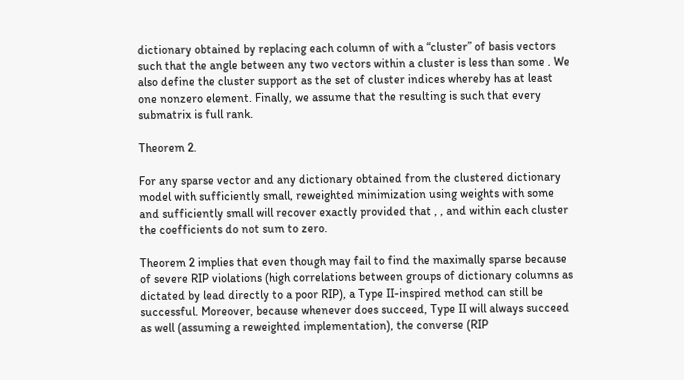dictionary obtained by replacing each column of with a “cluster” of basis vectors such that the angle between any two vectors within a cluster is less than some . We also define the cluster support as the set of cluster indices whereby has at least one nonzero element. Finally, we assume that the resulting is such that every submatrix is full rank.

Theorem 2.

For any sparse vector and any dictionary obtained from the clustered dictionary model with sufficiently small, reweighted minimization using weights with some and sufficiently small will recover exactly provided that , , and within each cluster the coefficients do not sum to zero.

Theorem 2 implies that even though may fail to find the maximally sparse because of severe RIP violations (high correlations between groups of dictionary columns as dictated by lead directly to a poor RIP), a Type II-inspired method can still be successful. Moreover, because whenever does succeed, Type II will always succeed as well (assuming a reweighted implementation), the converse (RIP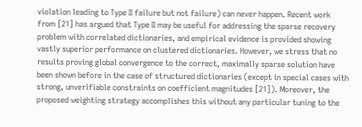violation leading to Type II failure but not failure) can never happen. Recent work from [21] has argued that Type II may be useful for addressing the sparse recovery problem with correlated dictionaries, and empirical evidence is provided showing vastly superior performance on clustered dictionaries. However, we stress that no results proving global convergence to the correct, maximally sparse solution have been shown before in the case of structured dictionaries (except in special cases with strong, unverifiable constraints on coefficient magnitudes [21]). Moreover, the proposed weighting strategy accomplishes this without any particular tuning to the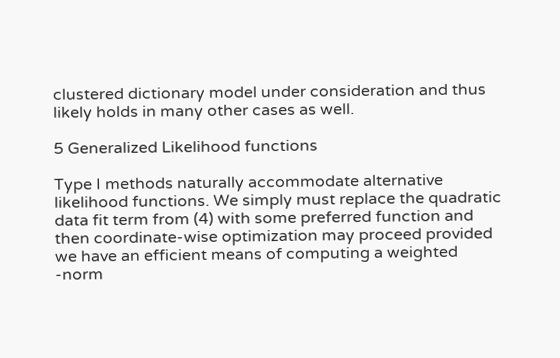clustered dictionary model under consideration and thus likely holds in many other cases as well.

5 Generalized Likelihood functions

Type I methods naturally accommodate alternative likelihood functions. We simply must replace the quadratic data fit term from (4) with some preferred function and then coordinate-wise optimization may proceed provided we have an efficient means of computing a weighted -norm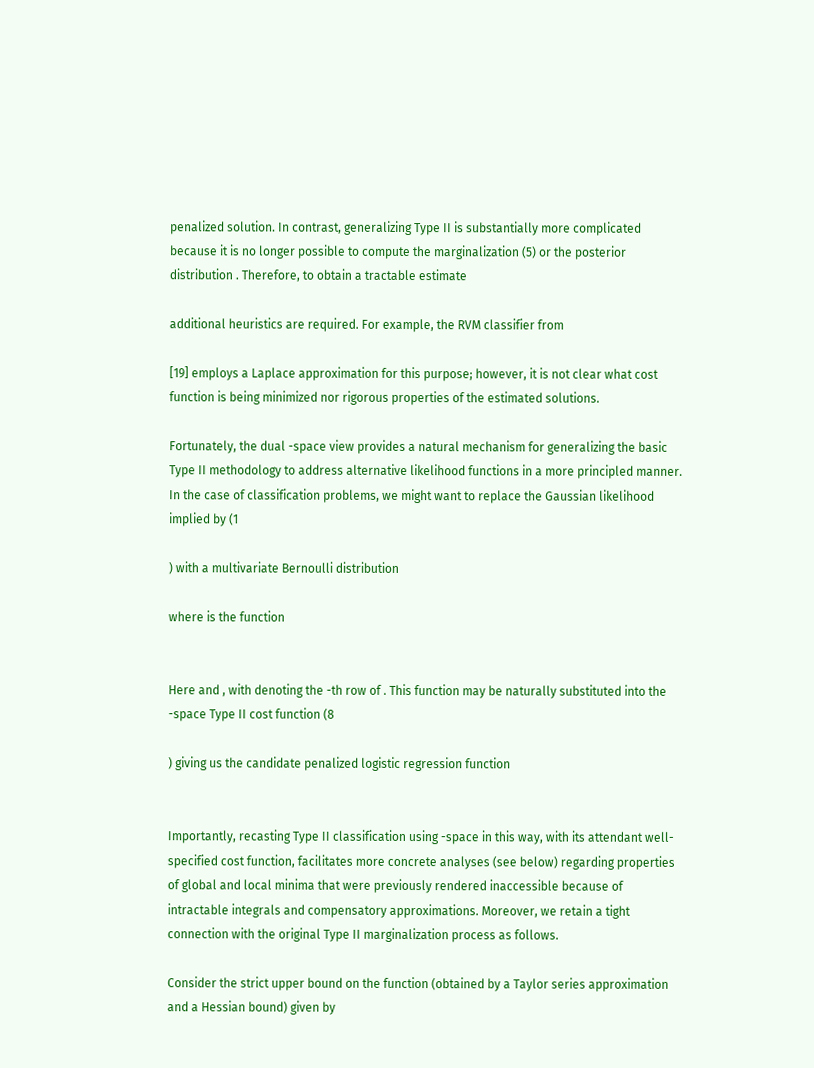penalized solution. In contrast, generalizing Type II is substantially more complicated because it is no longer possible to compute the marginalization (5) or the posterior distribution . Therefore, to obtain a tractable estimate

additional heuristics are required. For example, the RVM classifier from

[19] employs a Laplace approximation for this purpose; however, it is not clear what cost function is being minimized nor rigorous properties of the estimated solutions.

Fortunately, the dual -space view provides a natural mechanism for generalizing the basic Type II methodology to address alternative likelihood functions in a more principled manner. In the case of classification problems, we might want to replace the Gaussian likelihood implied by (1

) with a multivariate Bernoulli distribution

where is the function


Here and , with denoting the -th row of . This function may be naturally substituted into the -space Type II cost function (8

) giving us the candidate penalized logistic regression function


Importantly, recasting Type II classification using -space in this way, with its attendant well-specified cost function, facilitates more concrete analyses (see below) regarding properties of global and local minima that were previously rendered inaccessible because of intractable integrals and compensatory approximations. Moreover, we retain a tight connection with the original Type II marginalization process as follows.

Consider the strict upper bound on the function (obtained by a Taylor series approximation and a Hessian bound) given by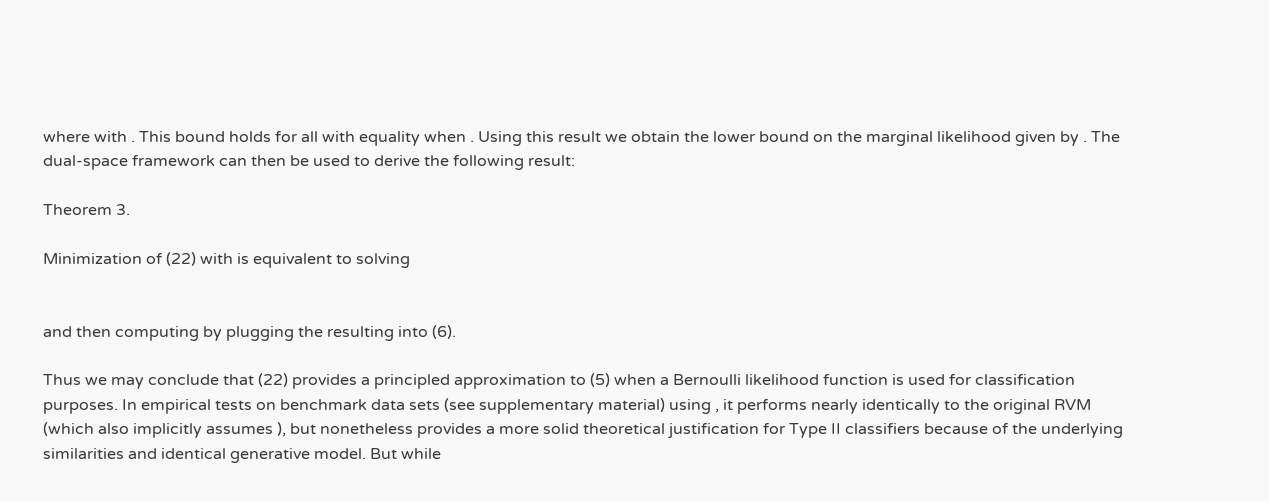where with . This bound holds for all with equality when . Using this result we obtain the lower bound on the marginal likelihood given by . The dual-space framework can then be used to derive the following result:

Theorem 3.

Minimization of (22) with is equivalent to solving


and then computing by plugging the resulting into (6).

Thus we may conclude that (22) provides a principled approximation to (5) when a Bernoulli likelihood function is used for classification purposes. In empirical tests on benchmark data sets (see supplementary material) using , it performs nearly identically to the original RVM (which also implicitly assumes ), but nonetheless provides a more solid theoretical justification for Type II classifiers because of the underlying similarities and identical generative model. But while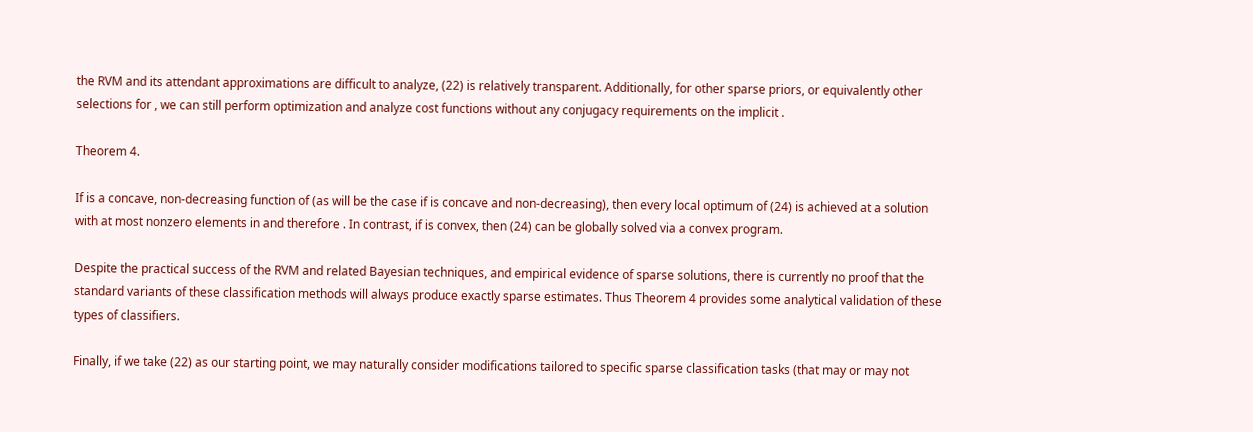the RVM and its attendant approximations are difficult to analyze, (22) is relatively transparent. Additionally, for other sparse priors, or equivalently other selections for , we can still perform optimization and analyze cost functions without any conjugacy requirements on the implicit .

Theorem 4.

If is a concave, non-decreasing function of (as will be the case if is concave and non-decreasing), then every local optimum of (24) is achieved at a solution with at most nonzero elements in and therefore . In contrast, if is convex, then (24) can be globally solved via a convex program.

Despite the practical success of the RVM and related Bayesian techniques, and empirical evidence of sparse solutions, there is currently no proof that the standard variants of these classification methods will always produce exactly sparse estimates. Thus Theorem 4 provides some analytical validation of these types of classifiers.

Finally, if we take (22) as our starting point, we may naturally consider modifications tailored to specific sparse classification tasks (that may or may not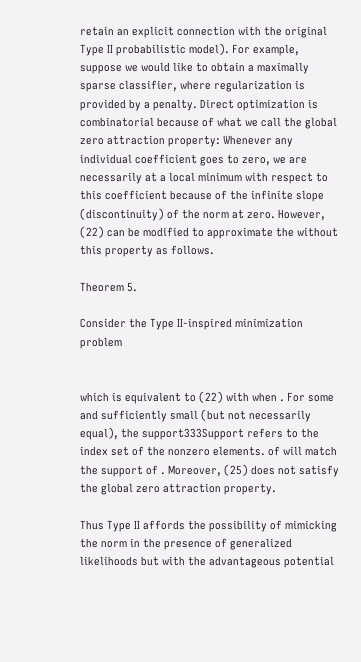retain an explicit connection with the original Type II probabilistic model). For example, suppose we would like to obtain a maximally sparse classifier, where regularization is provided by a penalty. Direct optimization is combinatorial because of what we call the global zero attraction property: Whenever any individual coefficient goes to zero, we are necessarily at a local minimum with respect to this coefficient because of the infinite slope (discontinuity) of the norm at zero. However, (22) can be modified to approximate the without this property as follows.

Theorem 5.

Consider the Type II-inspired minimization problem


which is equivalent to (22) with when . For some and sufficiently small (but not necessarily equal), the support333Support refers to the index set of the nonzero elements. of will match the support of . Moreover, (25) does not satisfy the global zero attraction property.

Thus Type II affords the possibility of mimicking the norm in the presence of generalized likelihoods but with the advantageous potential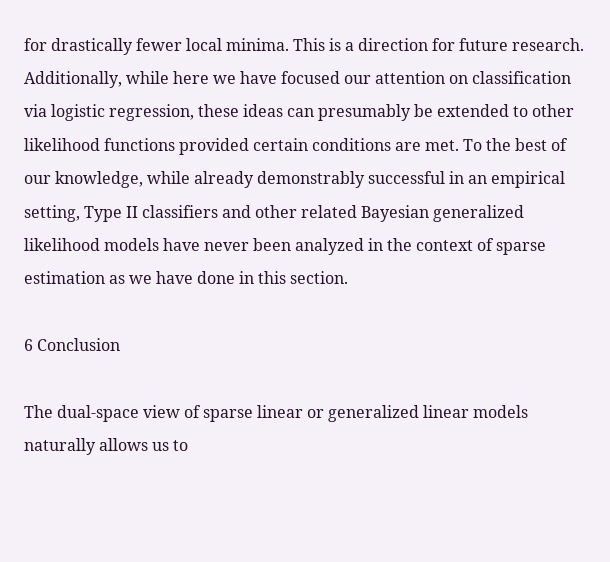for drastically fewer local minima. This is a direction for future research. Additionally, while here we have focused our attention on classification via logistic regression, these ideas can presumably be extended to other likelihood functions provided certain conditions are met. To the best of our knowledge, while already demonstrably successful in an empirical setting, Type II classifiers and other related Bayesian generalized likelihood models have never been analyzed in the context of sparse estimation as we have done in this section.

6 Conclusion

The dual-space view of sparse linear or generalized linear models naturally allows us to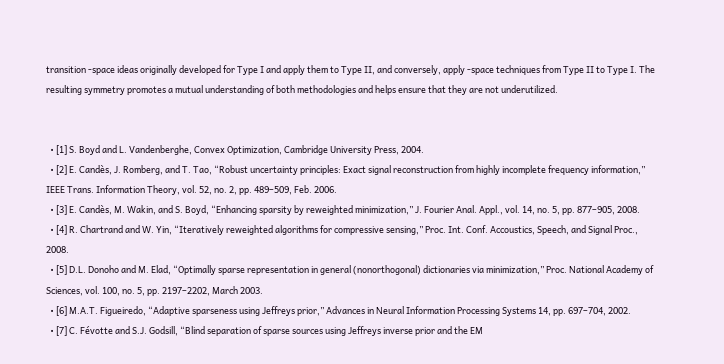transition -space ideas originally developed for Type I and apply them to Type II, and conversely, apply -space techniques from Type II to Type I. The resulting symmetry promotes a mutual understanding of both methodologies and helps ensure that they are not underutilized.


  • [1] S. Boyd and L. Vandenberghe, Convex Optimization, Cambridge University Press, 2004.
  • [2] E. Candès, J. Romberg, and T. Tao, “Robust uncertainty principles: Exact signal reconstruction from highly incomplete frequency information,” IEEE Trans. Information Theory, vol. 52, no. 2, pp. 489–509, Feb. 2006.
  • [3] E. Candès, M. Wakin, and S. Boyd, “Enhancing sparsity by reweighted minimization,” J. Fourier Anal. Appl., vol. 14, no. 5, pp. 877–905, 2008.
  • [4] R. Chartrand and W. Yin, “Iteratively reweighted algorithms for compressive sensing,” Proc. Int. Conf. Accoustics, Speech, and Signal Proc., 2008.
  • [5] D.L. Donoho and M. Elad, “Optimally sparse representation in general (nonorthogonal) dictionaries via minimization,” Proc. National Academy of Sciences, vol. 100, no. 5, pp. 2197–2202, March 2003.
  • [6] M.A.T. Figueiredo, “Adaptive sparseness using Jeffreys prior,” Advances in Neural Information Processing Systems 14, pp. 697–704, 2002.
  • [7] C. Févotte and S.J. Godsill, “Blind separation of sparse sources using Jeffreys inverse prior and the EM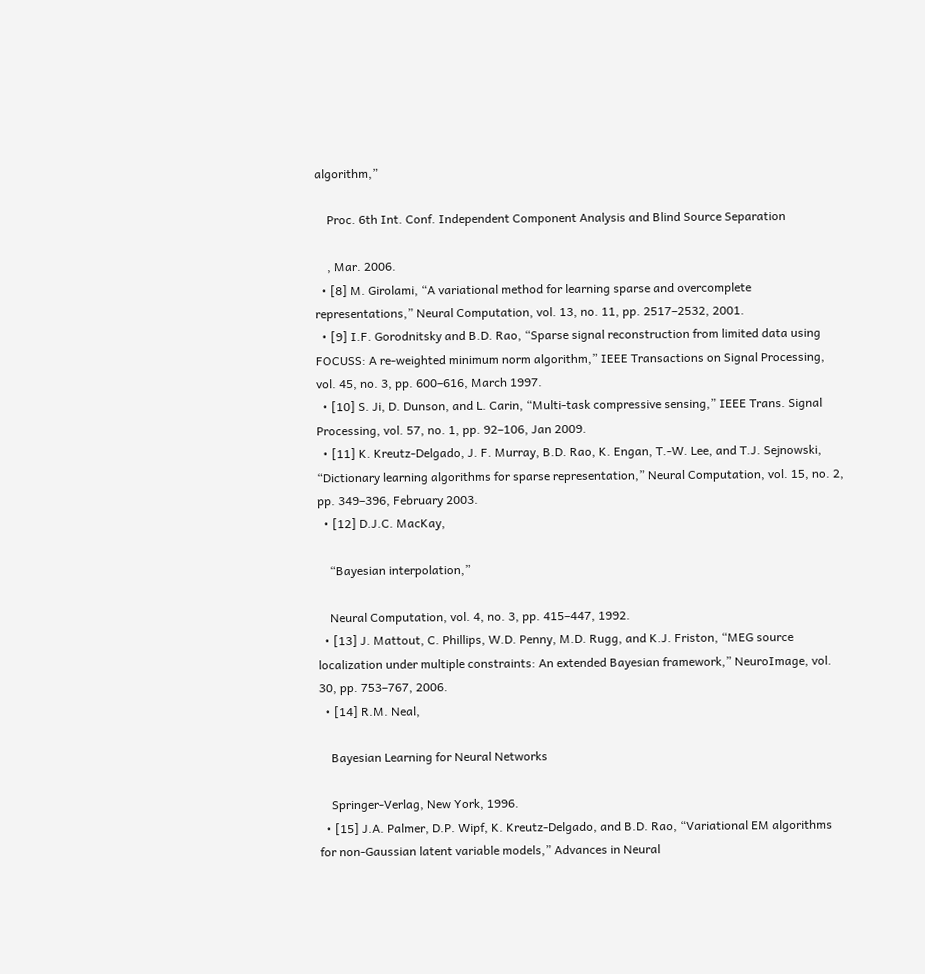algorithm,”

    Proc. 6th Int. Conf. Independent Component Analysis and Blind Source Separation

    , Mar. 2006.
  • [8] M. Girolami, “A variational method for learning sparse and overcomplete representations,” Neural Computation, vol. 13, no. 11, pp. 2517–2532, 2001.
  • [9] I.F. Gorodnitsky and B.D. Rao, “Sparse signal reconstruction from limited data using FOCUSS: A re-weighted minimum norm algorithm,” IEEE Transactions on Signal Processing, vol. 45, no. 3, pp. 600–616, March 1997.
  • [10] S. Ji, D. Dunson, and L. Carin, “Multi-task compressive sensing,” IEEE Trans. Signal Processing, vol. 57, no. 1, pp. 92–106, Jan 2009.
  • [11] K. Kreutz-Delgado, J. F. Murray, B.D. Rao, K. Engan, T.-W. Lee, and T.J. Sejnowski, “Dictionary learning algorithms for sparse representation,” Neural Computation, vol. 15, no. 2, pp. 349–396, February 2003.
  • [12] D.J.C. MacKay,

    “Bayesian interpolation,”

    Neural Computation, vol. 4, no. 3, pp. 415–447, 1992.
  • [13] J. Mattout, C. Phillips, W.D. Penny, M.D. Rugg, and K.J. Friston, “MEG source localization under multiple constraints: An extended Bayesian framework,” NeuroImage, vol. 30, pp. 753–767, 2006.
  • [14] R.M. Neal,

    Bayesian Learning for Neural Networks

    Springer-Verlag, New York, 1996.
  • [15] J.A. Palmer, D.P. Wipf, K. Kreutz-Delgado, and B.D. Rao, “Variational EM algorithms for non-Gaussian latent variable models,” Advances in Neural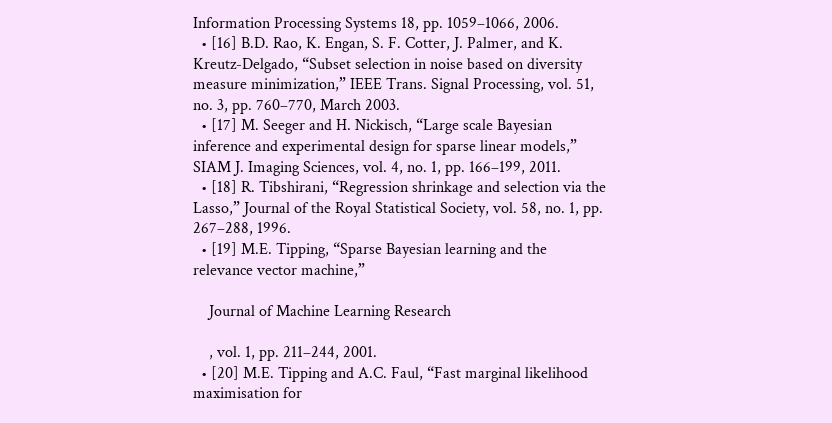Information Processing Systems 18, pp. 1059–1066, 2006.
  • [16] B.D. Rao, K. Engan, S. F. Cotter, J. Palmer, and K. Kreutz-Delgado, “Subset selection in noise based on diversity measure minimization,” IEEE Trans. Signal Processing, vol. 51, no. 3, pp. 760–770, March 2003.
  • [17] M. Seeger and H. Nickisch, “Large scale Bayesian inference and experimental design for sparse linear models,” SIAM J. Imaging Sciences, vol. 4, no. 1, pp. 166–199, 2011.
  • [18] R. Tibshirani, “Regression shrinkage and selection via the Lasso,” Journal of the Royal Statistical Society, vol. 58, no. 1, pp. 267–288, 1996.
  • [19] M.E. Tipping, “Sparse Bayesian learning and the relevance vector machine,”

    Journal of Machine Learning Research

    , vol. 1, pp. 211–244, 2001.
  • [20] M.E. Tipping and A.C. Faul, “Fast marginal likelihood maximisation for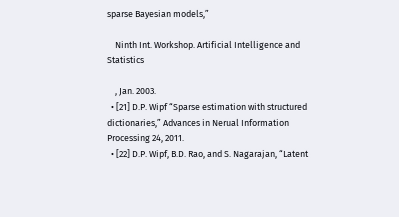sparse Bayesian models,”

    Ninth Int. Workshop. Artificial Intelligence and Statistics

    , Jan. 2003.
  • [21] D.P. Wipf “Sparse estimation with structured dictionaries,” Advances in Nerual Information Processing 24, 2011.
  • [22] D.P. Wipf, B.D. Rao, and S. Nagarajan, “Latent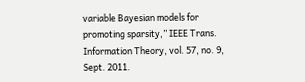variable Bayesian models for promoting sparsity,” IEEE Trans. Information Theory, vol. 57, no. 9, Sept. 2011.